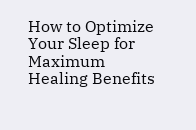How to Optimize Your Sleep for Maximum Healing Benefits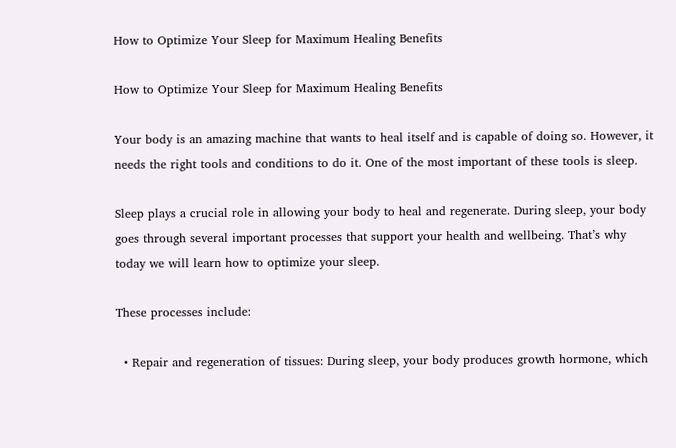How to Optimize Your Sleep for Maximum Healing Benefits

How to Optimize Your Sleep for Maximum Healing Benefits

Your body is an amazing machine that wants to heal itself and is capable of doing so. However, it needs the right tools and conditions to do it. One of the most important of these tools is sleep.

Sleep plays a crucial role in allowing your body to heal and regenerate. During sleep, your body goes through several important processes that support your health and wellbeing. That’s why today we will learn how to optimize your sleep.

These processes include:

  • Repair and regeneration of tissues: During sleep, your body produces growth hormone, which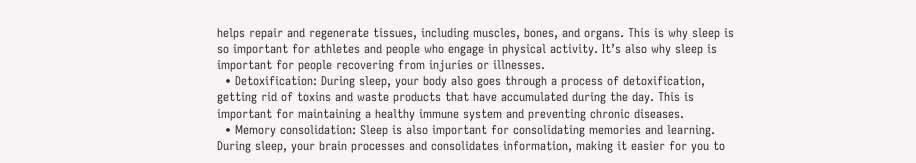helps repair and regenerate tissues, including muscles, bones, and organs. This is why sleep is so important for athletes and people who engage in physical activity. It’s also why sleep is important for people recovering from injuries or illnesses.
  • Detoxification: During sleep, your body also goes through a process of detoxification, getting rid of toxins and waste products that have accumulated during the day. This is important for maintaining a healthy immune system and preventing chronic diseases.
  • Memory consolidation: Sleep is also important for consolidating memories and learning. During sleep, your brain processes and consolidates information, making it easier for you to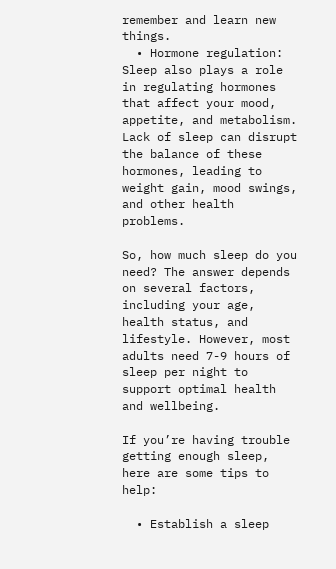remember and learn new things.
  • Hormone regulation: Sleep also plays a role in regulating hormones that affect your mood, appetite, and metabolism. Lack of sleep can disrupt the balance of these hormones, leading to weight gain, mood swings, and other health problems.

So, how much sleep do you need? The answer depends on several factors, including your age, health status, and lifestyle. However, most adults need 7-9 hours of sleep per night to support optimal health and wellbeing.

If you’re having trouble getting enough sleep, here are some tips to help:

  • Establish a sleep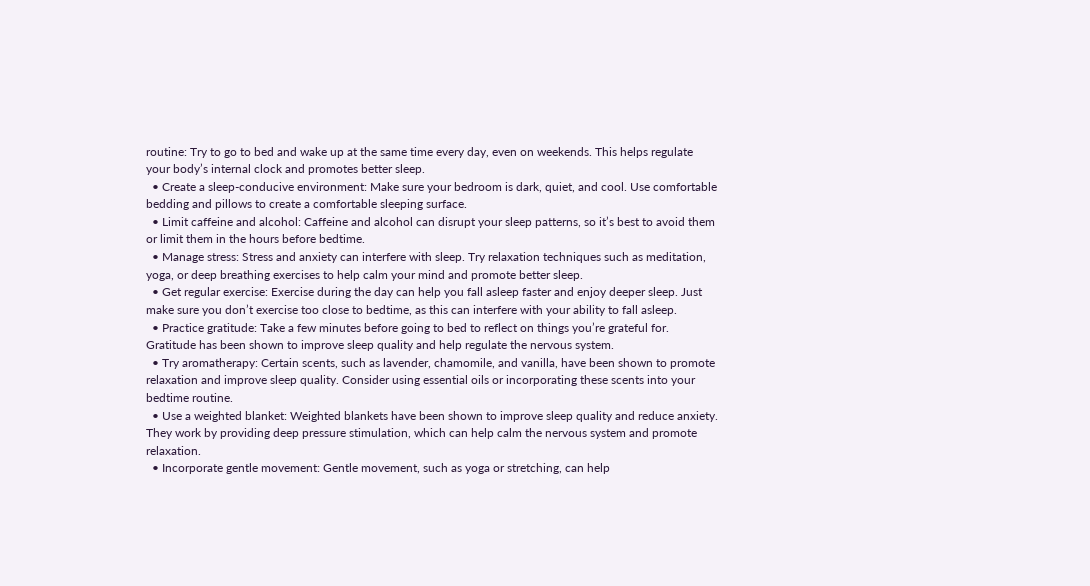routine: Try to go to bed and wake up at the same time every day, even on weekends. This helps regulate your body’s internal clock and promotes better sleep.
  • Create a sleep-conducive environment: Make sure your bedroom is dark, quiet, and cool. Use comfortable bedding and pillows to create a comfortable sleeping surface.
  • Limit caffeine and alcohol: Caffeine and alcohol can disrupt your sleep patterns, so it’s best to avoid them or limit them in the hours before bedtime.
  • Manage stress: Stress and anxiety can interfere with sleep. Try relaxation techniques such as meditation, yoga, or deep breathing exercises to help calm your mind and promote better sleep.
  • Get regular exercise: Exercise during the day can help you fall asleep faster and enjoy deeper sleep. Just make sure you don’t exercise too close to bedtime, as this can interfere with your ability to fall asleep.
  • Practice gratitude: Take a few minutes before going to bed to reflect on things you’re grateful for. Gratitude has been shown to improve sleep quality and help regulate the nervous system.
  • Try aromatherapy: Certain scents, such as lavender, chamomile, and vanilla, have been shown to promote relaxation and improve sleep quality. Consider using essential oils or incorporating these scents into your bedtime routine.
  • Use a weighted blanket: Weighted blankets have been shown to improve sleep quality and reduce anxiety. They work by providing deep pressure stimulation, which can help calm the nervous system and promote relaxation.
  • Incorporate gentle movement: Gentle movement, such as yoga or stretching, can help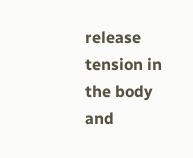release tension in the body and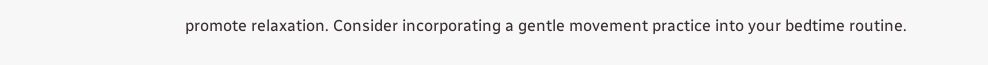promote relaxation. Consider incorporating a gentle movement practice into your bedtime routine.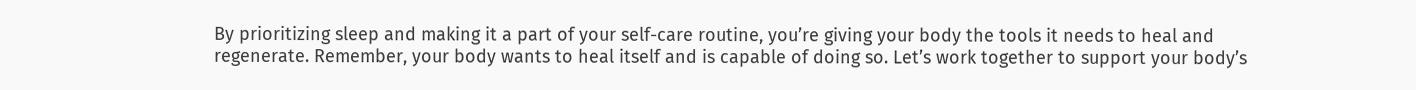By prioritizing sleep and making it a part of your self-care routine, you’re giving your body the tools it needs to heal and regenerate. Remember, your body wants to heal itself and is capable of doing so. Let’s work together to support your body’s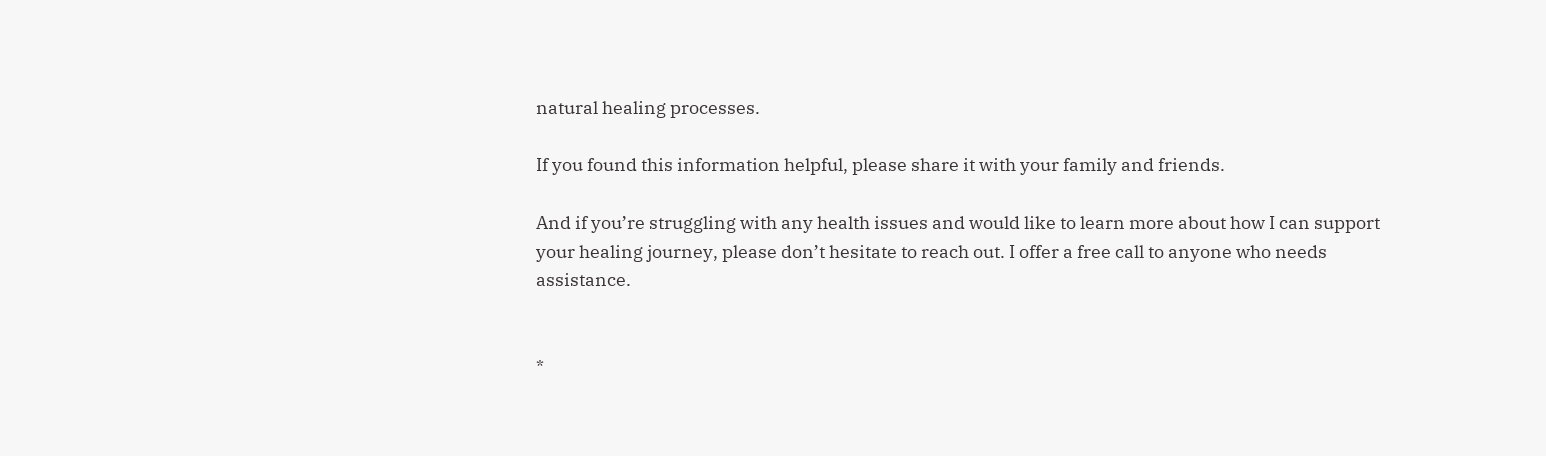natural healing processes.

If you found this information helpful, please share it with your family and friends.

And if you’re struggling with any health issues and would like to learn more about how I can support your healing journey, please don’t hesitate to reach out. I offer a free call to anyone who needs assistance.


*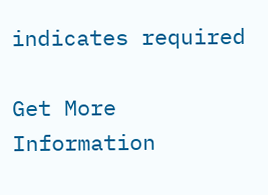indicates required

Get More Information